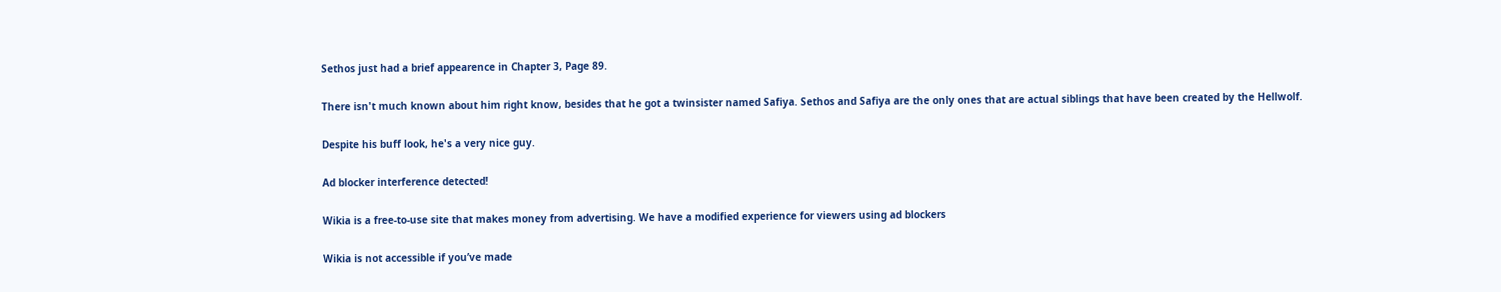Sethos just had a brief appearence in Chapter 3, Page 89.

There isn't much known about him right know, besides that he got a twinsister named Safiya. Sethos and Safiya are the only ones that are actual siblings that have been created by the Hellwolf.

Despite his buff look, he's a very nice guy.

Ad blocker interference detected!

Wikia is a free-to-use site that makes money from advertising. We have a modified experience for viewers using ad blockers

Wikia is not accessible if you’ve made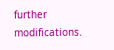further modifications.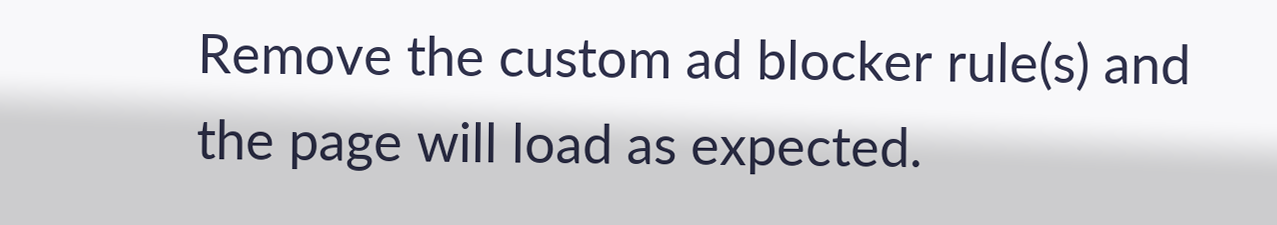Remove the custom ad blocker rule(s) and the page will load as expected.